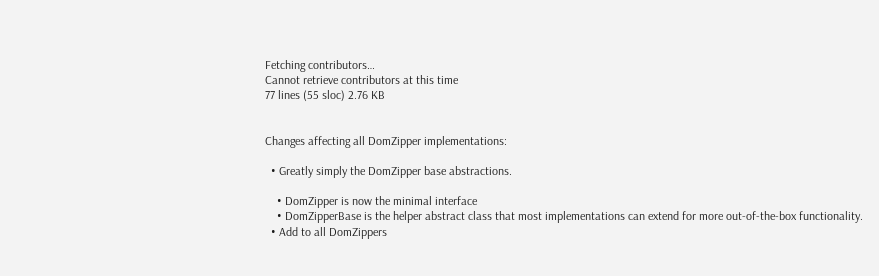Fetching contributors…
Cannot retrieve contributors at this time
77 lines (55 sloc) 2.76 KB


Changes affecting all DomZipper implementations:

  • Greatly simply the DomZipper base abstractions.

    • DomZipper is now the minimal interface
    • DomZipperBase is the helper abstract class that most implementations can extend for more out-of-the-box functionality.
  • Add to all DomZippers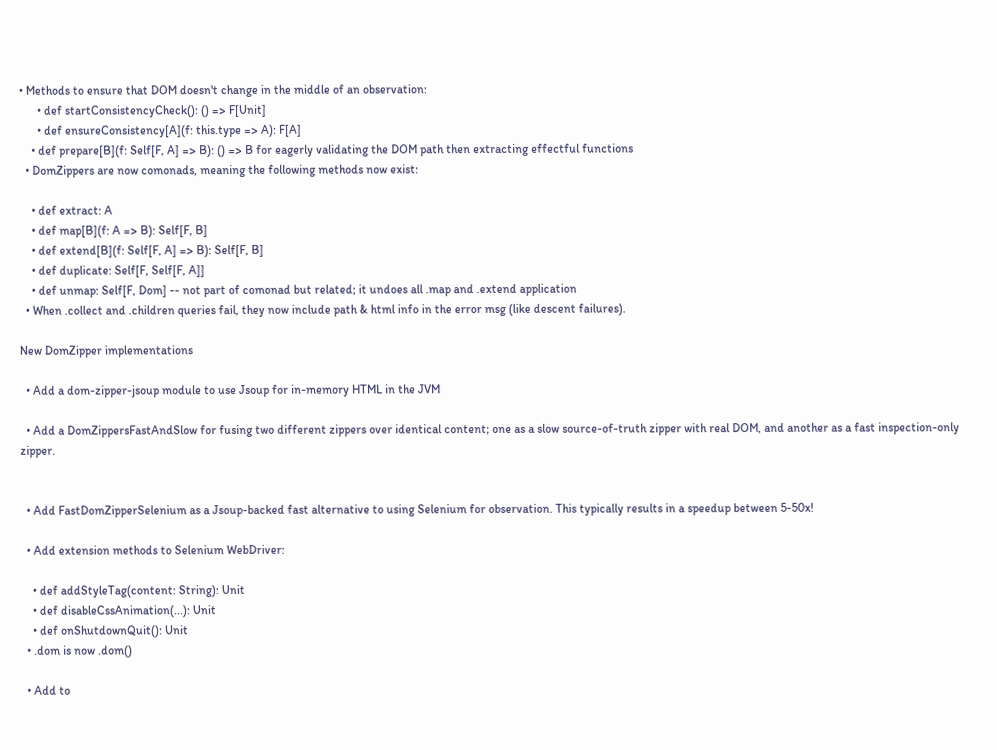• Methods to ensure that DOM doesn't change in the middle of an observation:
      • def startConsistencyCheck(): () => F[Unit]
      • def ensureConsistency[A](f: this.type => A): F[A]
    • def prepare[B](f: Self[F, A] => B): () => B for eagerly validating the DOM path then extracting effectful functions
  • DomZippers are now comonads, meaning the following methods now exist:

    • def extract: A
    • def map[B](f: A => B): Self[F, B]
    • def extend[B](f: Self[F, A] => B): Self[F, B]
    • def duplicate: Self[F, Self[F, A]]
    • def unmap: Self[F, Dom] -- not part of comonad but related; it undoes all .map and .extend application
  • When .collect and .children queries fail, they now include path & html info in the error msg (like descent failures).

New DomZipper implementations

  • Add a dom-zipper-jsoup module to use Jsoup for in-memory HTML in the JVM

  • Add a DomZippersFastAndSlow for fusing two different zippers over identical content; one as a slow source-of-truth zipper with real DOM, and another as a fast inspection-only zipper.


  • Add FastDomZipperSelenium as a Jsoup-backed fast alternative to using Selenium for observation. This typically results in a speedup between 5-50x!

  • Add extension methods to Selenium WebDriver:

    • def addStyleTag(content: String): Unit
    • def disableCssAnimation(...): Unit
    • def onShutdownQuit(): Unit
  • .dom is now .dom()

  • Add to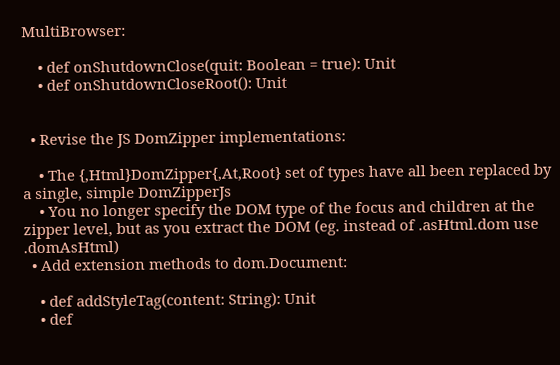MultiBrowser:

    • def onShutdownClose(quit: Boolean = true): Unit
    • def onShutdownCloseRoot(): Unit


  • Revise the JS DomZipper implementations:

    • The {,Html}DomZipper{,At,Root} set of types have all been replaced by a single, simple DomZipperJs
    • You no longer specify the DOM type of the focus and children at the zipper level, but as you extract the DOM (eg. instead of .asHtml.dom use .domAsHtml)
  • Add extension methods to dom.Document:

    • def addStyleTag(content: String): Unit
    • def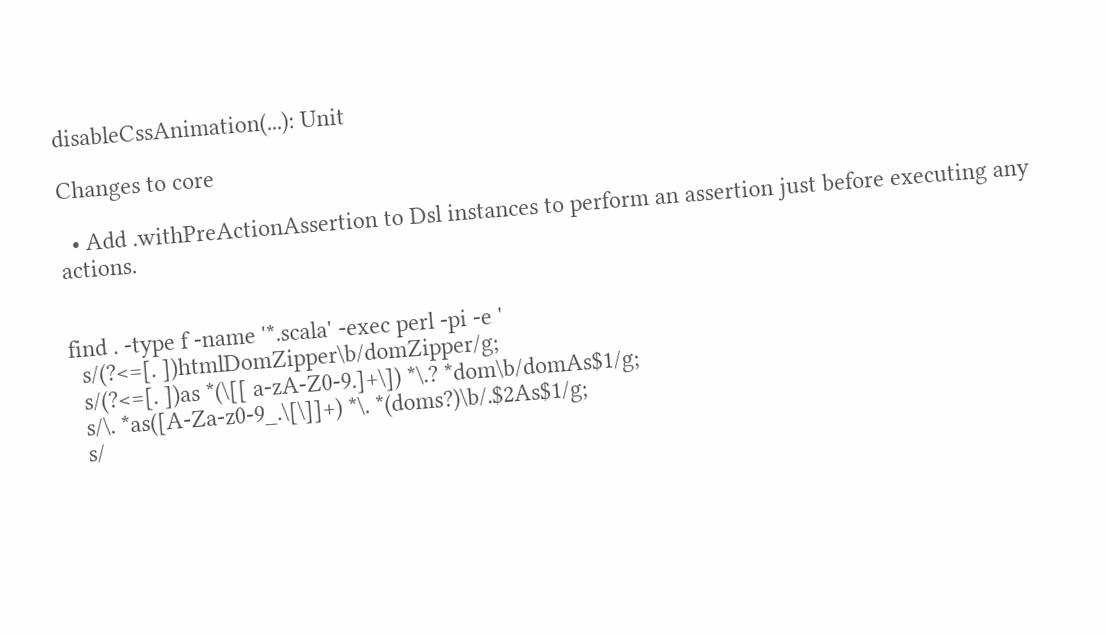disableCssAnimation(...): Unit

Changes to core

  • Add .withPreActionAssertion to Dsl instances to perform an assertion just before executing any actions.


find . -type f -name '*.scala' -exec perl -pi -e '
  s/(?<=[. ])htmlDomZipper\b/domZipper/g;
  s/(?<=[. ])as *(\[[ a-zA-Z0-9.]+\]) *\.? *dom\b/domAs$1/g;
  s/\. *as([A-Za-z0-9_.\[\]]+) *\. *(doms?)\b/.$2As$1/g;
  s/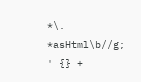*\. *asHtml\b//g;
' {} +